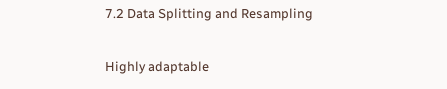7.2 Data Splitting and Resampling

Highly adaptable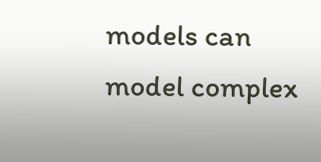models can model complex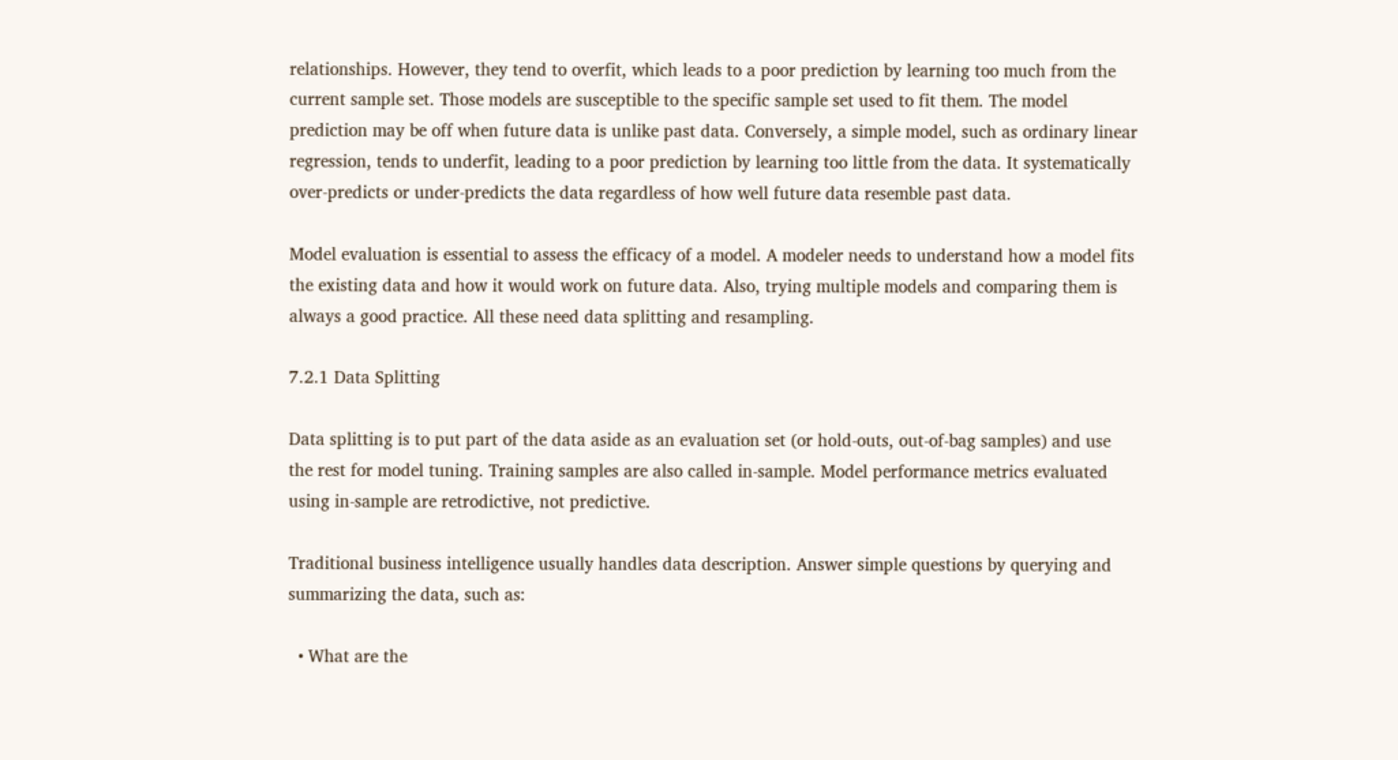relationships. However, they tend to overfit, which leads to a poor prediction by learning too much from the current sample set. Those models are susceptible to the specific sample set used to fit them. The model prediction may be off when future data is unlike past data. Conversely, a simple model, such as ordinary linear regression, tends to underfit, leading to a poor prediction by learning too little from the data. It systematically over-predicts or under-predicts the data regardless of how well future data resemble past data.

Model evaluation is essential to assess the efficacy of a model. A modeler needs to understand how a model fits the existing data and how it would work on future data. Also, trying multiple models and comparing them is always a good practice. All these need data splitting and resampling.

7.2.1 Data Splitting

Data splitting is to put part of the data aside as an evaluation set (or hold-outs, out-of-bag samples) and use the rest for model tuning. Training samples are also called in-sample. Model performance metrics evaluated using in-sample are retrodictive, not predictive.

Traditional business intelligence usually handles data description. Answer simple questions by querying and summarizing the data, such as:

  • What are the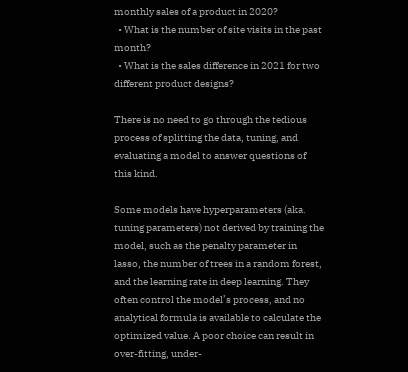monthly sales of a product in 2020?
  • What is the number of site visits in the past month?
  • What is the sales difference in 2021 for two different product designs?

There is no need to go through the tedious process of splitting the data, tuning, and evaluating a model to answer questions of this kind.

Some models have hyperparameters (aka. tuning parameters) not derived by training the model, such as the penalty parameter in lasso, the number of trees in a random forest, and the learning rate in deep learning. They often control the model’s process, and no analytical formula is available to calculate the optimized value. A poor choice can result in over-fitting, under-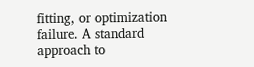fitting, or optimization failure. A standard approach to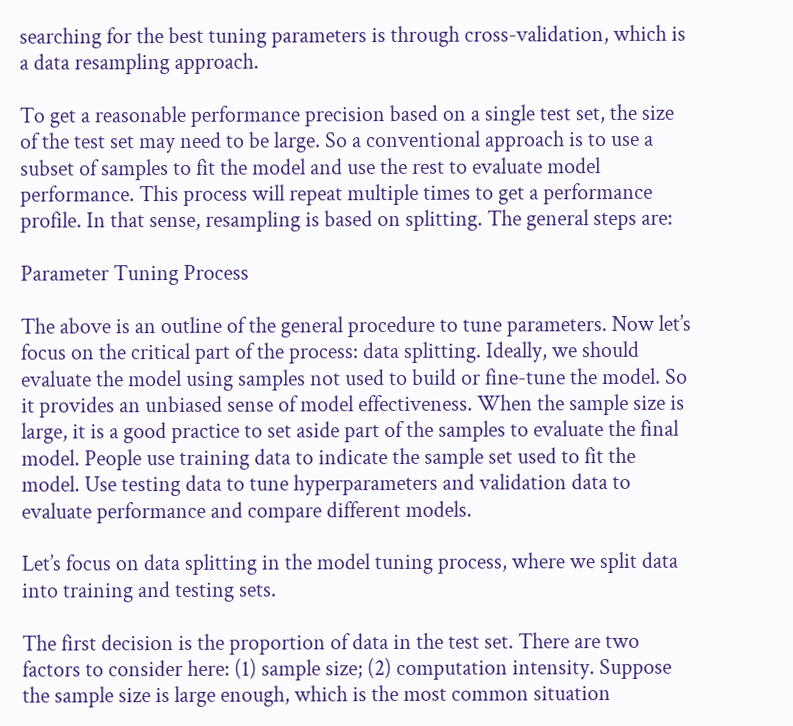searching for the best tuning parameters is through cross-validation, which is a data resampling approach.

To get a reasonable performance precision based on a single test set, the size of the test set may need to be large. So a conventional approach is to use a subset of samples to fit the model and use the rest to evaluate model performance. This process will repeat multiple times to get a performance profile. In that sense, resampling is based on splitting. The general steps are:

Parameter Tuning Process

The above is an outline of the general procedure to tune parameters. Now let’s focus on the critical part of the process: data splitting. Ideally, we should evaluate the model using samples not used to build or fine-tune the model. So it provides an unbiased sense of model effectiveness. When the sample size is large, it is a good practice to set aside part of the samples to evaluate the final model. People use training data to indicate the sample set used to fit the model. Use testing data to tune hyperparameters and validation data to evaluate performance and compare different models.

Let’s focus on data splitting in the model tuning process, where we split data into training and testing sets.

The first decision is the proportion of data in the test set. There are two factors to consider here: (1) sample size; (2) computation intensity. Suppose the sample size is large enough, which is the most common situation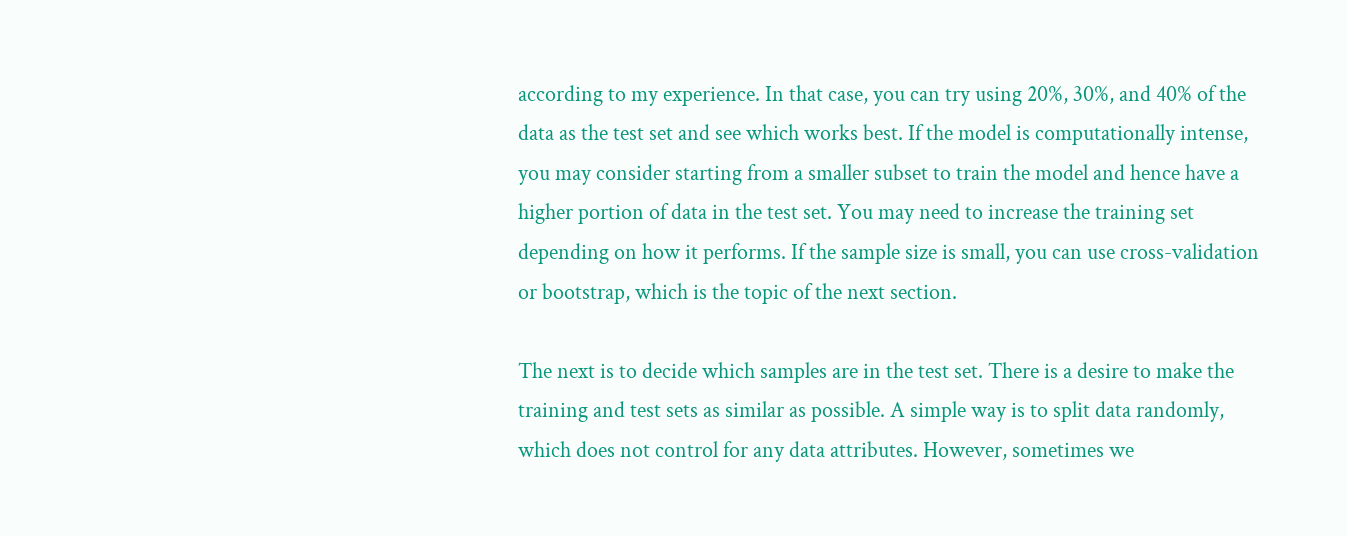according to my experience. In that case, you can try using 20%, 30%, and 40% of the data as the test set and see which works best. If the model is computationally intense, you may consider starting from a smaller subset to train the model and hence have a higher portion of data in the test set. You may need to increase the training set depending on how it performs. If the sample size is small, you can use cross-validation or bootstrap, which is the topic of the next section.

The next is to decide which samples are in the test set. There is a desire to make the training and test sets as similar as possible. A simple way is to split data randomly, which does not control for any data attributes. However, sometimes we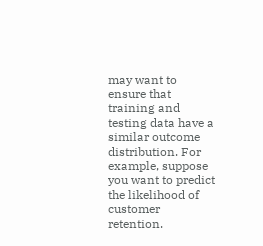may want to ensure that training and testing data have a similar outcome distribution. For example, suppose you want to predict the likelihood of customer retention.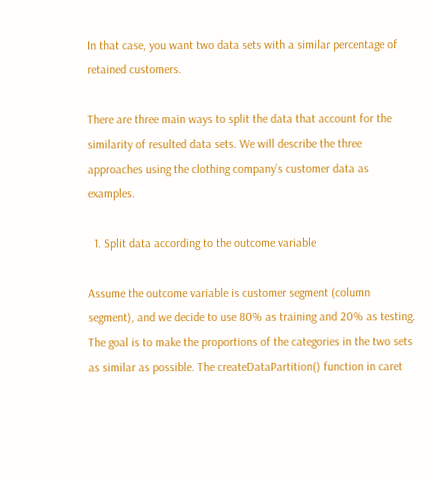In that case, you want two data sets with a similar percentage of retained customers.

There are three main ways to split the data that account for the similarity of resulted data sets. We will describe the three approaches using the clothing company’s customer data as examples.

  1. Split data according to the outcome variable

Assume the outcome variable is customer segment (column segment), and we decide to use 80% as training and 20% as testing. The goal is to make the proportions of the categories in the two sets as similar as possible. The createDataPartition() function in caret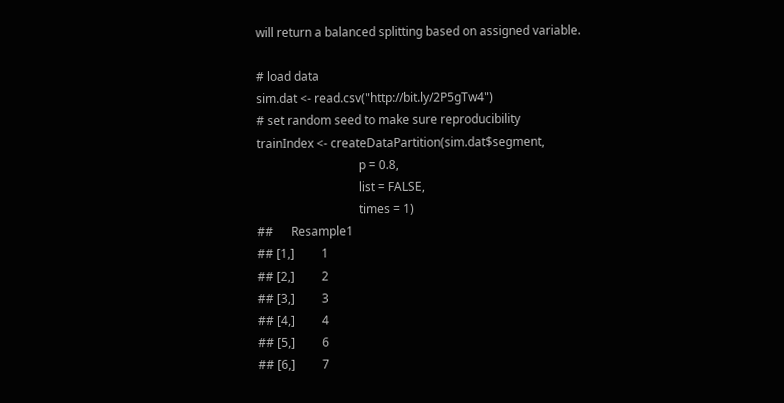will return a balanced splitting based on assigned variable.

# load data
sim.dat <- read.csv("http://bit.ly/2P5gTw4")
# set random seed to make sure reproducibility
trainIndex <- createDataPartition(sim.dat$segment,
                                  p = 0.8,
                                  list = FALSE,
                                  times = 1)
##      Resample1
## [1,]         1
## [2,]         2
## [3,]         3
## [4,]         4
## [5,]         6
## [6,]         7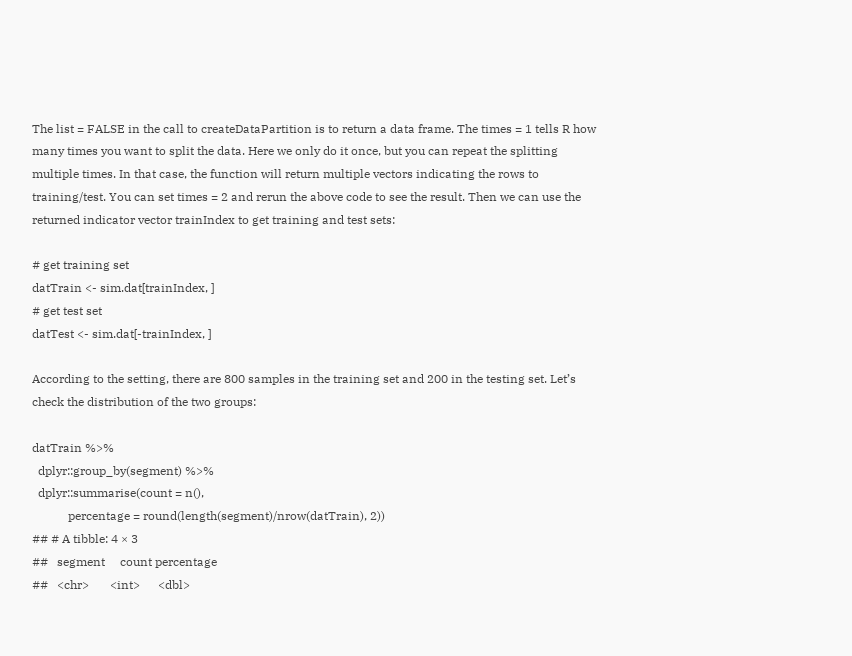The list = FALSE in the call to createDataPartition is to return a data frame. The times = 1 tells R how many times you want to split the data. Here we only do it once, but you can repeat the splitting multiple times. In that case, the function will return multiple vectors indicating the rows to training/test. You can set times = 2 and rerun the above code to see the result. Then we can use the returned indicator vector trainIndex to get training and test sets:

# get training set
datTrain <- sim.dat[trainIndex, ]
# get test set
datTest <- sim.dat[-trainIndex, ]

According to the setting, there are 800 samples in the training set and 200 in the testing set. Let’s check the distribution of the two groups:

datTrain %>%
  dplyr::group_by(segment) %>%
  dplyr::summarise(count = n(),
            percentage = round(length(segment)/nrow(datTrain), 2))
## # A tibble: 4 × 3
##   segment     count percentage
##   <chr>       <int>      <dbl>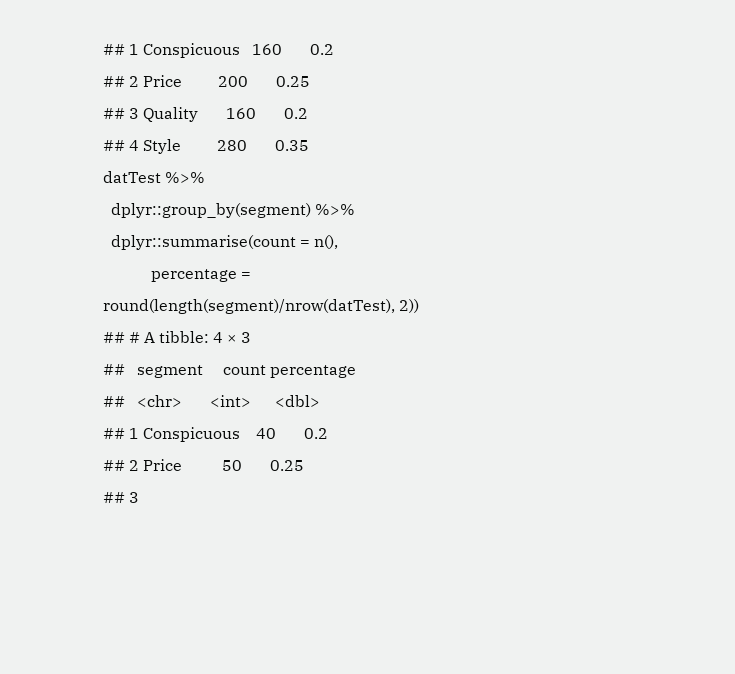## 1 Conspicuous   160       0.2
## 2 Price         200       0.25
## 3 Quality       160       0.2
## 4 Style         280       0.35
datTest %>%
  dplyr::group_by(segment) %>%
  dplyr::summarise(count = n(),
            percentage = round(length(segment)/nrow(datTest), 2))
## # A tibble: 4 × 3
##   segment     count percentage
##   <chr>       <int>      <dbl>
## 1 Conspicuous    40       0.2
## 2 Price          50       0.25
## 3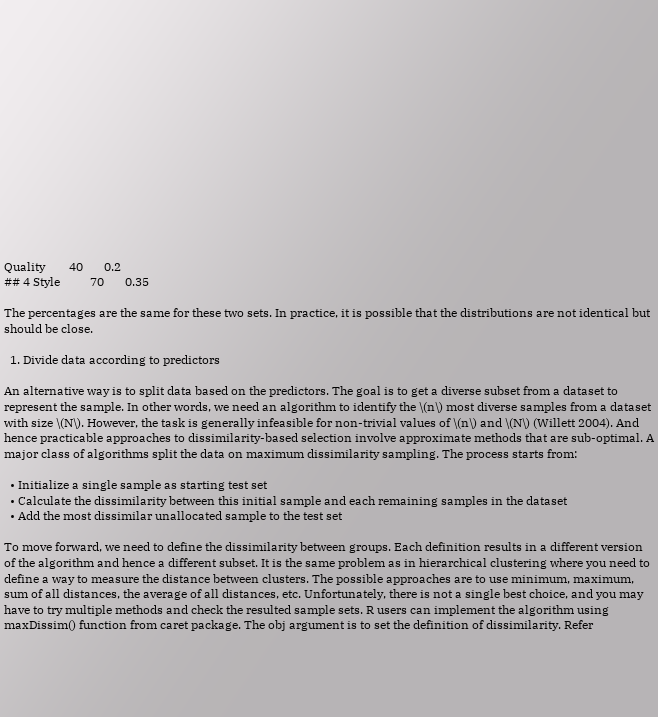Quality        40       0.2
## 4 Style          70       0.35

The percentages are the same for these two sets. In practice, it is possible that the distributions are not identical but should be close.

  1. Divide data according to predictors

An alternative way is to split data based on the predictors. The goal is to get a diverse subset from a dataset to represent the sample. In other words, we need an algorithm to identify the \(n\) most diverse samples from a dataset with size \(N\). However, the task is generally infeasible for non-trivial values of \(n\) and \(N\) (Willett 2004). And hence practicable approaches to dissimilarity-based selection involve approximate methods that are sub-optimal. A major class of algorithms split the data on maximum dissimilarity sampling. The process starts from:

  • Initialize a single sample as starting test set
  • Calculate the dissimilarity between this initial sample and each remaining samples in the dataset
  • Add the most dissimilar unallocated sample to the test set

To move forward, we need to define the dissimilarity between groups. Each definition results in a different version of the algorithm and hence a different subset. It is the same problem as in hierarchical clustering where you need to define a way to measure the distance between clusters. The possible approaches are to use minimum, maximum, sum of all distances, the average of all distances, etc. Unfortunately, there is not a single best choice, and you may have to try multiple methods and check the resulted sample sets. R users can implement the algorithm using maxDissim() function from caret package. The obj argument is to set the definition of dissimilarity. Refer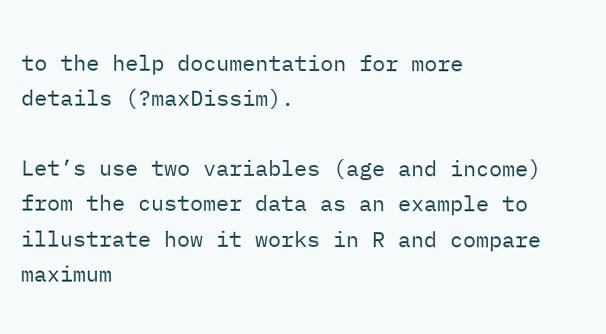to the help documentation for more details (?maxDissim).

Let’s use two variables (age and income) from the customer data as an example to illustrate how it works in R and compare maximum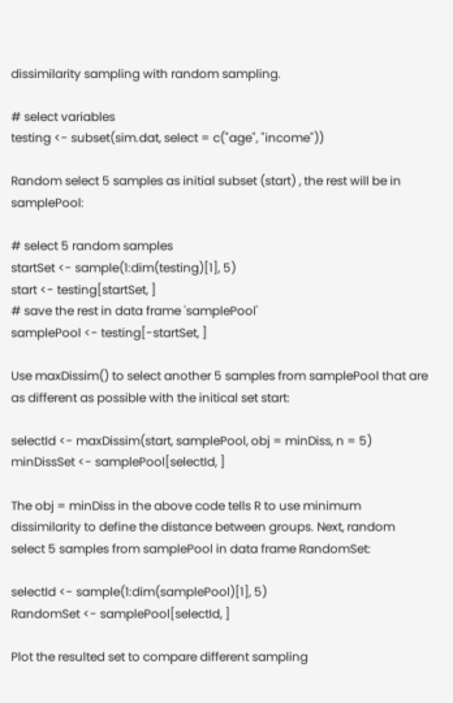dissimilarity sampling with random sampling.

# select variables
testing <- subset(sim.dat, select = c("age", "income"))

Random select 5 samples as initial subset (start) , the rest will be in samplePool:

# select 5 random samples
startSet <- sample(1:dim(testing)[1], 5)
start <- testing[startSet, ]
# save the rest in data frame 'samplePool'
samplePool <- testing[-startSet, ]

Use maxDissim() to select another 5 samples from samplePool that are as different as possible with the initical set start:

selectId <- maxDissim(start, samplePool, obj = minDiss, n = 5)
minDissSet <- samplePool[selectId, ]

The obj = minDiss in the above code tells R to use minimum dissimilarity to define the distance between groups. Next, random select 5 samples from samplePool in data frame RandomSet:

selectId <- sample(1:dim(samplePool)[1], 5)
RandomSet <- samplePool[selectId, ]

Plot the resulted set to compare different sampling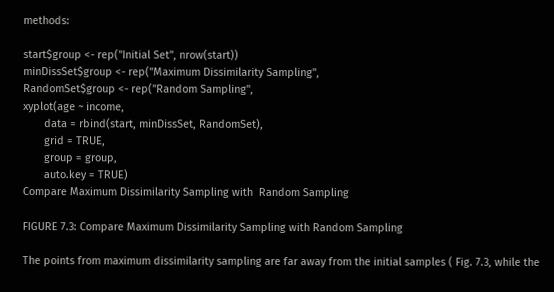methods:

start$group <- rep("Initial Set", nrow(start))
minDissSet$group <- rep("Maximum Dissimilarity Sampling",
RandomSet$group <- rep("Random Sampling",
xyplot(age ~ income,
       data = rbind(start, minDissSet, RandomSet),
       grid = TRUE,
       group = group,
       auto.key = TRUE)
Compare Maximum Dissimilarity Sampling with  Random Sampling

FIGURE 7.3: Compare Maximum Dissimilarity Sampling with Random Sampling

The points from maximum dissimilarity sampling are far away from the initial samples ( Fig. 7.3, while the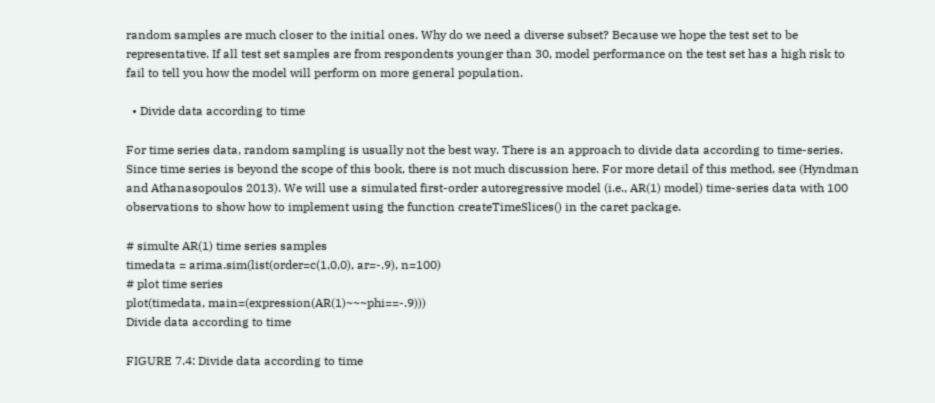random samples are much closer to the initial ones. Why do we need a diverse subset? Because we hope the test set to be representative. If all test set samples are from respondents younger than 30, model performance on the test set has a high risk to fail to tell you how the model will perform on more general population.

  • Divide data according to time

For time series data, random sampling is usually not the best way. There is an approach to divide data according to time-series. Since time series is beyond the scope of this book, there is not much discussion here. For more detail of this method, see (Hyndman and Athanasopoulos 2013). We will use a simulated first-order autoregressive model (i.e., AR(1) model) time-series data with 100 observations to show how to implement using the function createTimeSlices() in the caret package.

# simulte AR(1) time series samples
timedata = arima.sim(list(order=c(1,0,0), ar=-.9), n=100)
# plot time series
plot(timedata, main=(expression(AR(1)~~~phi==-.9)))
Divide data according to time

FIGURE 7.4: Divide data according to time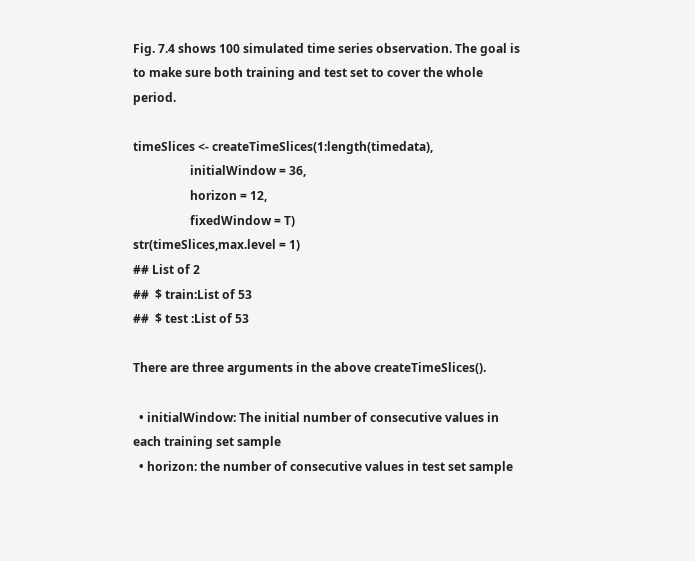Fig. 7.4 shows 100 simulated time series observation. The goal is to make sure both training and test set to cover the whole period.

timeSlices <- createTimeSlices(1:length(timedata),
                   initialWindow = 36,
                   horizon = 12,
                   fixedWindow = T)
str(timeSlices,max.level = 1)
## List of 2
##  $ train:List of 53
##  $ test :List of 53

There are three arguments in the above createTimeSlices().

  • initialWindow: The initial number of consecutive values in each training set sample
  • horizon: the number of consecutive values in test set sample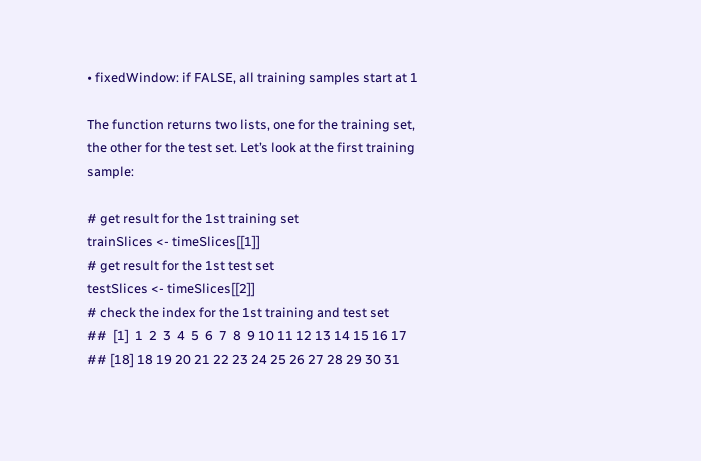• fixedWindow: if FALSE, all training samples start at 1

The function returns two lists, one for the training set, the other for the test set. Let’s look at the first training sample:

# get result for the 1st training set
trainSlices <- timeSlices[[1]]
# get result for the 1st test set
testSlices <- timeSlices[[2]]
# check the index for the 1st training and test set
##  [1]  1  2  3  4  5  6  7  8  9 10 11 12 13 14 15 16 17
## [18] 18 19 20 21 22 23 24 25 26 27 28 29 30 31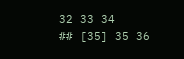32 33 34
## [35] 35 36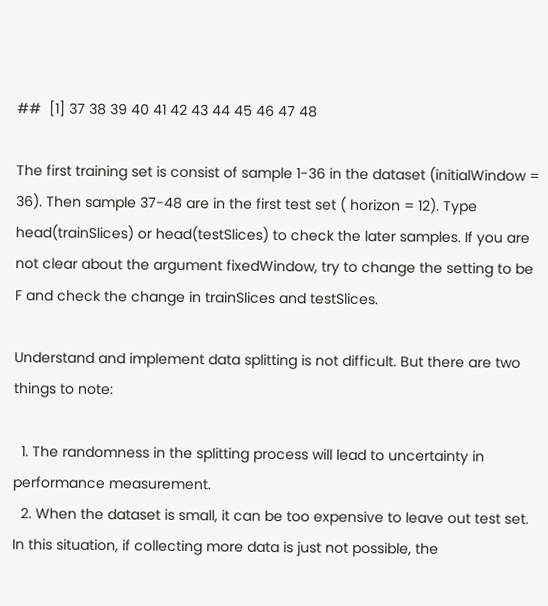##  [1] 37 38 39 40 41 42 43 44 45 46 47 48

The first training set is consist of sample 1-36 in the dataset (initialWindow = 36). Then sample 37-48 are in the first test set ( horizon = 12). Type head(trainSlices) or head(testSlices) to check the later samples. If you are not clear about the argument fixedWindow, try to change the setting to be F and check the change in trainSlices and testSlices.

Understand and implement data splitting is not difficult. But there are two things to note:

  1. The randomness in the splitting process will lead to uncertainty in performance measurement.
  2. When the dataset is small, it can be too expensive to leave out test set. In this situation, if collecting more data is just not possible, the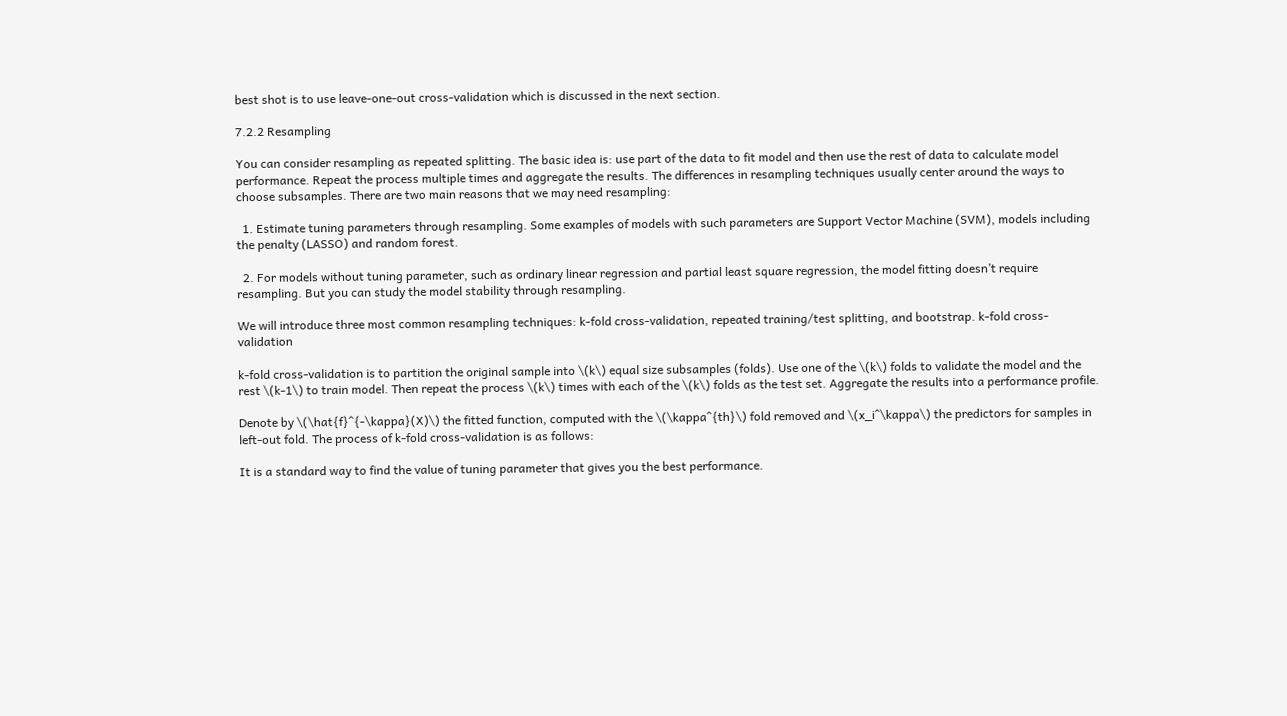best shot is to use leave-one-out cross-validation which is discussed in the next section.

7.2.2 Resampling

You can consider resampling as repeated splitting. The basic idea is: use part of the data to fit model and then use the rest of data to calculate model performance. Repeat the process multiple times and aggregate the results. The differences in resampling techniques usually center around the ways to choose subsamples. There are two main reasons that we may need resampling:

  1. Estimate tuning parameters through resampling. Some examples of models with such parameters are Support Vector Machine (SVM), models including the penalty (LASSO) and random forest.

  2. For models without tuning parameter, such as ordinary linear regression and partial least square regression, the model fitting doesn’t require resampling. But you can study the model stability through resampling.

We will introduce three most common resampling techniques: k-fold cross-validation, repeated training/test splitting, and bootstrap. k-fold cross-validation

k-fold cross-validation is to partition the original sample into \(k\) equal size subsamples (folds). Use one of the \(k\) folds to validate the model and the rest \(k-1\) to train model. Then repeat the process \(k\) times with each of the \(k\) folds as the test set. Aggregate the results into a performance profile.

Denote by \(\hat{f}^{-\kappa}(X)\) the fitted function, computed with the \(\kappa^{th}\) fold removed and \(x_i^\kappa\) the predictors for samples in left-out fold. The process of k-fold cross-validation is as follows:

It is a standard way to find the value of tuning parameter that gives you the best performance.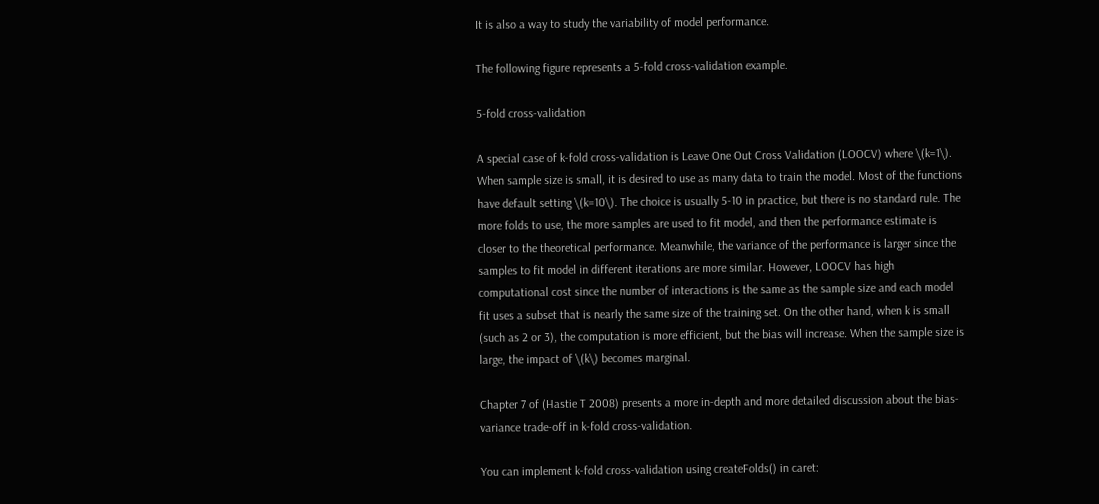It is also a way to study the variability of model performance.

The following figure represents a 5-fold cross-validation example.

5-fold cross-validation

A special case of k-fold cross-validation is Leave One Out Cross Validation (LOOCV) where \(k=1\). When sample size is small, it is desired to use as many data to train the model. Most of the functions have default setting \(k=10\). The choice is usually 5-10 in practice, but there is no standard rule. The more folds to use, the more samples are used to fit model, and then the performance estimate is closer to the theoretical performance. Meanwhile, the variance of the performance is larger since the samples to fit model in different iterations are more similar. However, LOOCV has high computational cost since the number of interactions is the same as the sample size and each model fit uses a subset that is nearly the same size of the training set. On the other hand, when k is small (such as 2 or 3), the computation is more efficient, but the bias will increase. When the sample size is large, the impact of \(k\) becomes marginal.

Chapter 7 of (Hastie T 2008) presents a more in-depth and more detailed discussion about the bias-variance trade-off in k-fold cross-validation.

You can implement k-fold cross-validation using createFolds() in caret: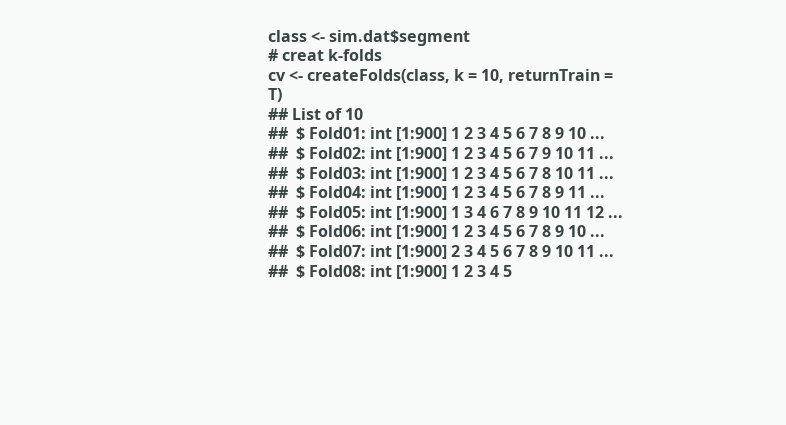class <- sim.dat$segment
# creat k-folds
cv <- createFolds(class, k = 10, returnTrain = T)
## List of 10
##  $ Fold01: int [1:900] 1 2 3 4 5 6 7 8 9 10 ...
##  $ Fold02: int [1:900] 1 2 3 4 5 6 7 9 10 11 ...
##  $ Fold03: int [1:900] 1 2 3 4 5 6 7 8 10 11 ...
##  $ Fold04: int [1:900] 1 2 3 4 5 6 7 8 9 11 ...
##  $ Fold05: int [1:900] 1 3 4 6 7 8 9 10 11 12 ...
##  $ Fold06: int [1:900] 1 2 3 4 5 6 7 8 9 10 ...
##  $ Fold07: int [1:900] 2 3 4 5 6 7 8 9 10 11 ...
##  $ Fold08: int [1:900] 1 2 3 4 5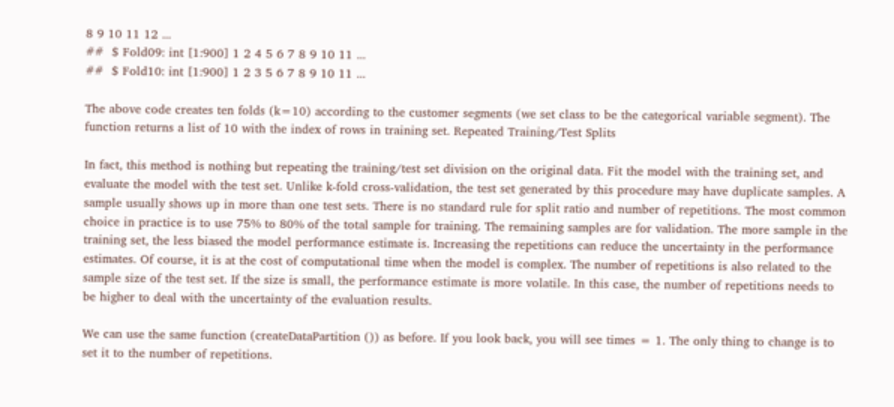8 9 10 11 12 ...
##  $ Fold09: int [1:900] 1 2 4 5 6 7 8 9 10 11 ...
##  $ Fold10: int [1:900] 1 2 3 5 6 7 8 9 10 11 ...

The above code creates ten folds (k=10) according to the customer segments (we set class to be the categorical variable segment). The function returns a list of 10 with the index of rows in training set. Repeated Training/Test Splits

In fact, this method is nothing but repeating the training/test set division on the original data. Fit the model with the training set, and evaluate the model with the test set. Unlike k-fold cross-validation, the test set generated by this procedure may have duplicate samples. A sample usually shows up in more than one test sets. There is no standard rule for split ratio and number of repetitions. The most common choice in practice is to use 75% to 80% of the total sample for training. The remaining samples are for validation. The more sample in the training set, the less biased the model performance estimate is. Increasing the repetitions can reduce the uncertainty in the performance estimates. Of course, it is at the cost of computational time when the model is complex. The number of repetitions is also related to the sample size of the test set. If the size is small, the performance estimate is more volatile. In this case, the number of repetitions needs to be higher to deal with the uncertainty of the evaluation results.

We can use the same function (createDataPartition ()) as before. If you look back, you will see times = 1. The only thing to change is to set it to the number of repetitions.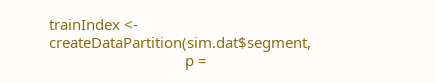trainIndex <- createDataPartition(sim.dat$segment,
                                  p =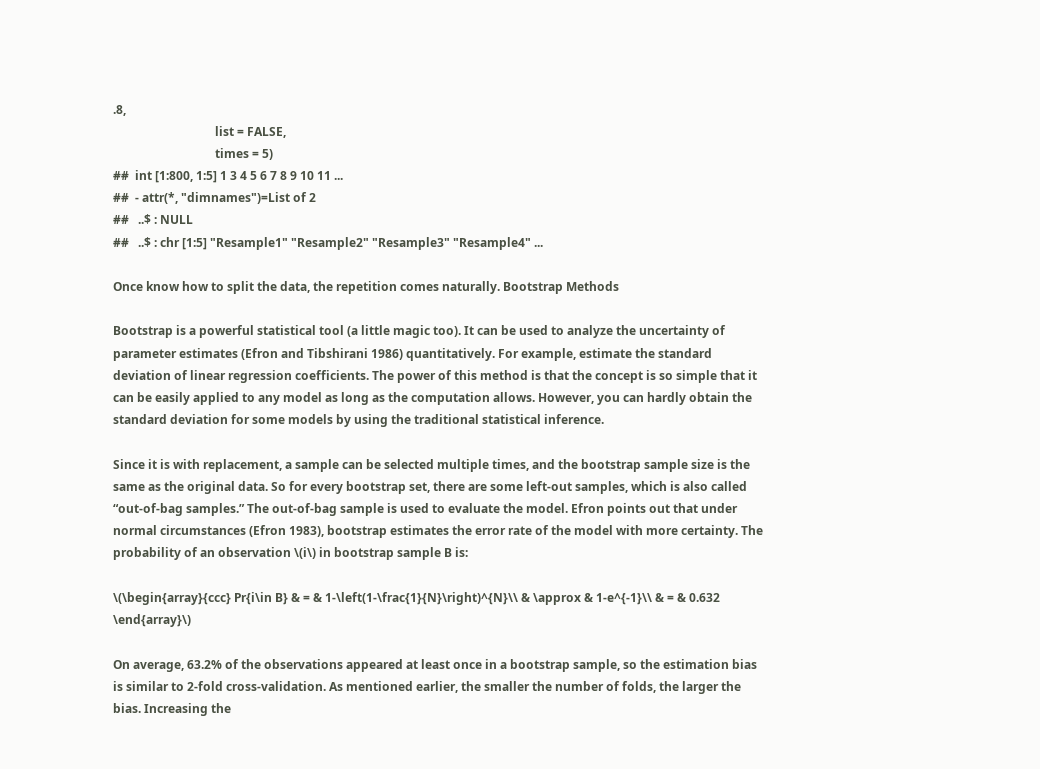.8,
                                  list = FALSE,
                                  times = 5)
##  int [1:800, 1:5] 1 3 4 5 6 7 8 9 10 11 ...
##  - attr(*, "dimnames")=List of 2
##   ..$ : NULL
##   ..$ : chr [1:5] "Resample1" "Resample2" "Resample3" "Resample4" ...

Once know how to split the data, the repetition comes naturally. Bootstrap Methods

Bootstrap is a powerful statistical tool (a little magic too). It can be used to analyze the uncertainty of parameter estimates (Efron and Tibshirani 1986) quantitatively. For example, estimate the standard deviation of linear regression coefficients. The power of this method is that the concept is so simple that it can be easily applied to any model as long as the computation allows. However, you can hardly obtain the standard deviation for some models by using the traditional statistical inference.

Since it is with replacement, a sample can be selected multiple times, and the bootstrap sample size is the same as the original data. So for every bootstrap set, there are some left-out samples, which is also called “out-of-bag samples.” The out-of-bag sample is used to evaluate the model. Efron points out that under normal circumstances (Efron 1983), bootstrap estimates the error rate of the model with more certainty. The probability of an observation \(i\) in bootstrap sample B is:

\(\begin{array}{ccc} Pr{i\in B} & = & 1-\left(1-\frac{1}{N}\right)^{N}\\ & \approx & 1-e^{-1}\\ & = & 0.632 \end{array}\)

On average, 63.2% of the observations appeared at least once in a bootstrap sample, so the estimation bias is similar to 2-fold cross-validation. As mentioned earlier, the smaller the number of folds, the larger the bias. Increasing the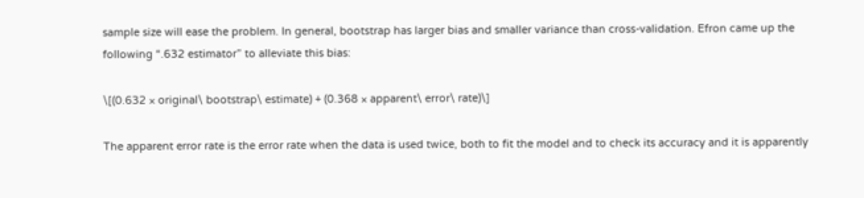sample size will ease the problem. In general, bootstrap has larger bias and smaller variance than cross-validation. Efron came up the following “.632 estimator” to alleviate this bias:

\[(0.632 × original\ bootstrap\ estimate) + (0.368 × apparent\ error\ rate)\]

The apparent error rate is the error rate when the data is used twice, both to fit the model and to check its accuracy and it is apparently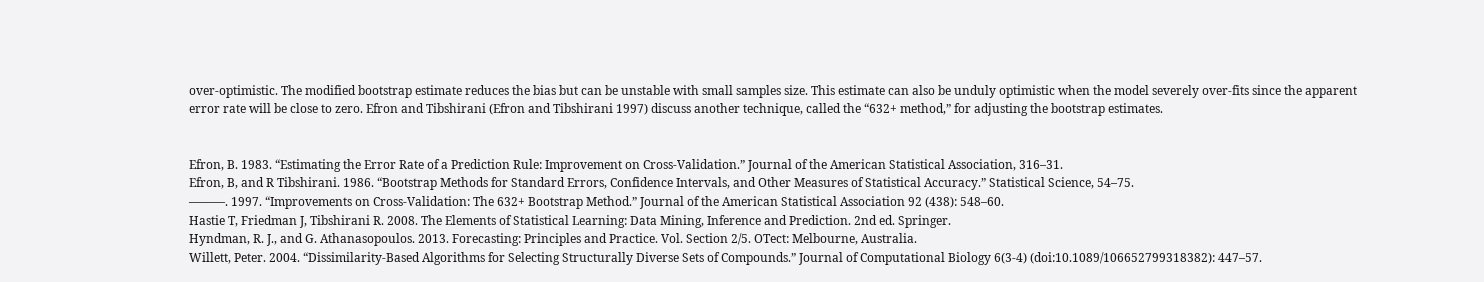over-optimistic. The modified bootstrap estimate reduces the bias but can be unstable with small samples size. This estimate can also be unduly optimistic when the model severely over-fits since the apparent error rate will be close to zero. Efron and Tibshirani (Efron and Tibshirani 1997) discuss another technique, called the “632+ method,” for adjusting the bootstrap estimates.


Efron, B. 1983. “Estimating the Error Rate of a Prediction Rule: Improvement on Cross-Validation.” Journal of the American Statistical Association, 316–31.
Efron, B, and R Tibshirani. 1986. “Bootstrap Methods for Standard Errors, Confidence Intervals, and Other Measures of Statistical Accuracy.” Statistical Science, 54–75.
———. 1997. “Improvements on Cross-Validation: The 632+ Bootstrap Method.” Journal of the American Statistical Association 92 (438): 548–60.
Hastie T, Friedman J, Tibshirani R. 2008. The Elements of Statistical Learning: Data Mining, Inference and Prediction. 2nd ed. Springer.
Hyndman, R. J., and G. Athanasopoulos. 2013. Forecasting: Principles and Practice. Vol. Section 2/5. OTect: Melbourne, Australia.
Willett, Peter. 2004. “Dissimilarity-Based Algorithms for Selecting Structurally Diverse Sets of Compounds.” Journal of Computational Biology 6(3-4) (doi:10.1089/106652799318382): 447–57.